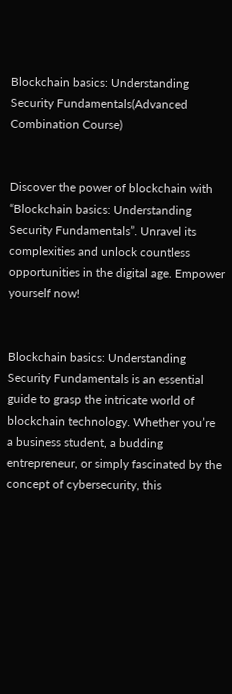Blockchain basics: Understanding Security Fundamentals(Advanced Combination Course)


Discover the power of blockchain with “Blockchain basics: Understanding Security Fundamentals”. Unravel its complexities and unlock countless opportunities in the digital age. Empower yourself now!


Blockchain basics: Understanding Security Fundamentals is an essential guide to grasp the intricate world of blockchain technology. Whether you’re a business student, a budding entrepreneur, or simply fascinated by the concept of cybersecurity, this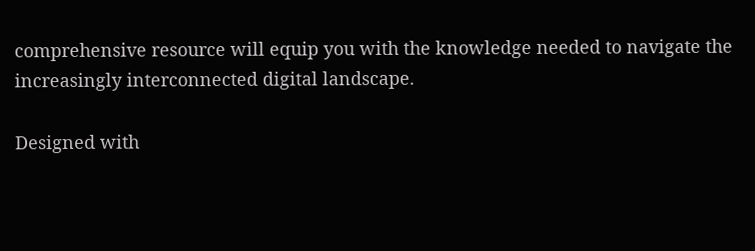comprehensive resource will equip you with the knowledge needed to navigate the increasingly interconnected digital landscape.

Designed with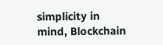simplicity in mind, Blockchain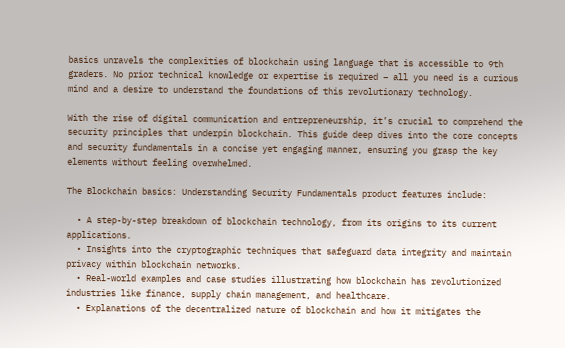basics unravels the complexities of blockchain using language that is accessible to 9th graders. No prior technical knowledge or expertise is required – all you need is a curious mind and a desire to understand the foundations of this revolutionary technology.

With the rise of digital communication and entrepreneurship, it’s crucial to comprehend the security principles that underpin blockchain. This guide deep dives into the core concepts and security fundamentals in a concise yet engaging manner, ensuring you grasp the key elements without feeling overwhelmed.

The Blockchain basics: Understanding Security Fundamentals product features include:

  • A step-by-step breakdown of blockchain technology, from its origins to its current applications.
  • Insights into the cryptographic techniques that safeguard data integrity and maintain privacy within blockchain networks.
  • Real-world examples and case studies illustrating how blockchain has revolutionized industries like finance, supply chain management, and healthcare.
  • Explanations of the decentralized nature of blockchain and how it mitigates the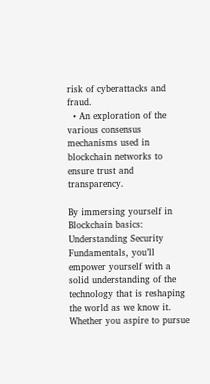risk of cyberattacks and fraud.
  • An exploration of the various consensus mechanisms used in blockchain networks to ensure trust and transparency.

By immersing yourself in Blockchain basics: Understanding Security Fundamentals, you’ll empower yourself with a solid understanding of the technology that is reshaping the world as we know it. Whether you aspire to pursue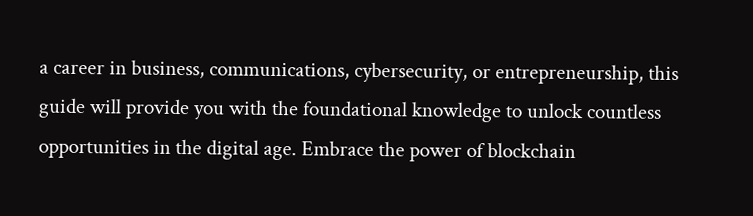a career in business, communications, cybersecurity, or entrepreneurship, this guide will provide you with the foundational knowledge to unlock countless opportunities in the digital age. Embrace the power of blockchain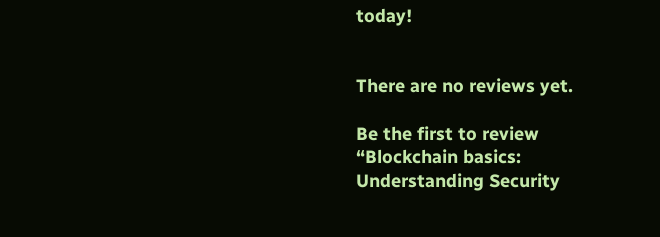today!


There are no reviews yet.

Be the first to review “Blockchain basics: Understanding Security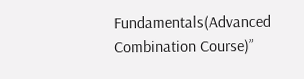Fundamentals(Advanced Combination Course)”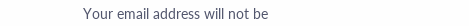Your email address will not be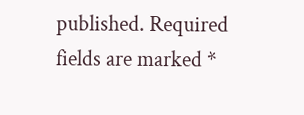published. Required fields are marked *